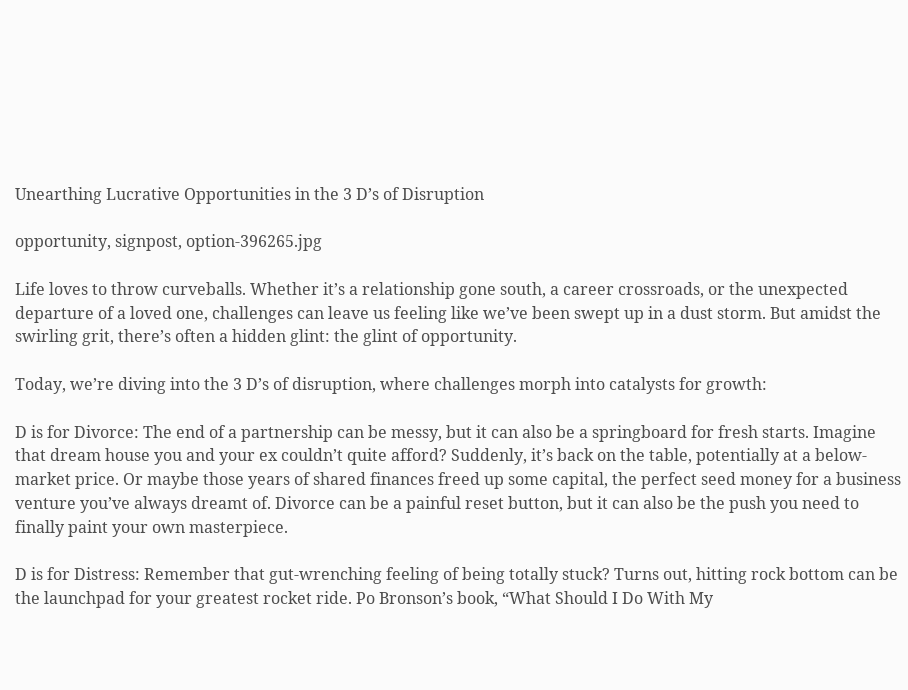Unearthing Lucrative Opportunities in the 3 D’s of Disruption

opportunity, signpost, option-396265.jpg

Life loves to throw curveballs. Whether it’s a relationship gone south, a career crossroads, or the unexpected departure of a loved one, challenges can leave us feeling like we’ve been swept up in a dust storm. But amidst the swirling grit, there’s often a hidden glint: the glint of opportunity.

Today, we’re diving into the 3 D’s of disruption, where challenges morph into catalysts for growth:

D is for Divorce: The end of a partnership can be messy, but it can also be a springboard for fresh starts. Imagine that dream house you and your ex couldn’t quite afford? Suddenly, it’s back on the table, potentially at a below-market price. Or maybe those years of shared finances freed up some capital, the perfect seed money for a business venture you’ve always dreamt of. Divorce can be a painful reset button, but it can also be the push you need to finally paint your own masterpiece.

D is for Distress: Remember that gut-wrenching feeling of being totally stuck? Turns out, hitting rock bottom can be the launchpad for your greatest rocket ride. Po Bronson’s book, “What Should I Do With My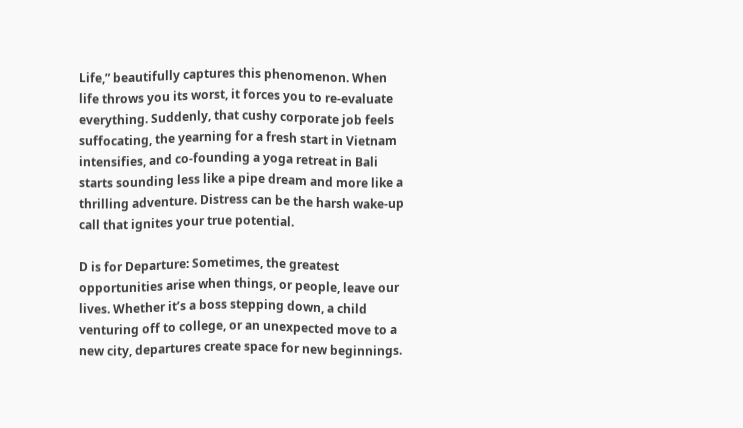Life,” beautifully captures this phenomenon. When life throws you its worst, it forces you to re-evaluate everything. Suddenly, that cushy corporate job feels suffocating, the yearning for a fresh start in Vietnam intensifies, and co-founding a yoga retreat in Bali starts sounding less like a pipe dream and more like a thrilling adventure. Distress can be the harsh wake-up call that ignites your true potential.

D is for Departure: Sometimes, the greatest opportunities arise when things, or people, leave our lives. Whether it’s a boss stepping down, a child venturing off to college, or an unexpected move to a new city, departures create space for new beginnings.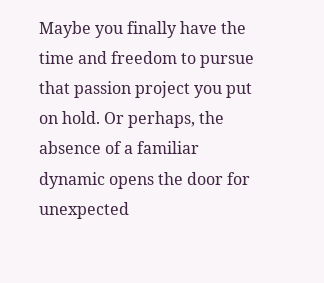Maybe you finally have the time and freedom to pursue that passion project you put on hold. Or perhaps, the absence of a familiar dynamic opens the door for unexpected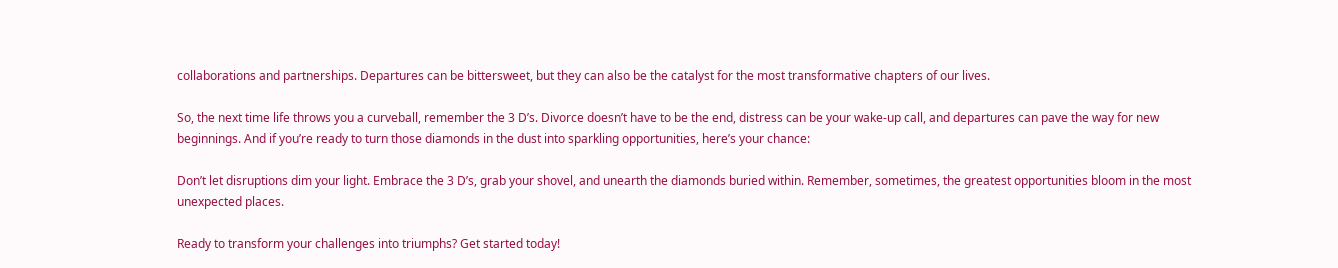collaborations and partnerships. Departures can be bittersweet, but they can also be the catalyst for the most transformative chapters of our lives.

So, the next time life throws you a curveball, remember the 3 D’s. Divorce doesn’t have to be the end, distress can be your wake-up call, and departures can pave the way for new beginnings. And if you’re ready to turn those diamonds in the dust into sparkling opportunities, here’s your chance:

Don’t let disruptions dim your light. Embrace the 3 D’s, grab your shovel, and unearth the diamonds buried within. Remember, sometimes, the greatest opportunities bloom in the most unexpected places.

Ready to transform your challenges into triumphs? Get started today!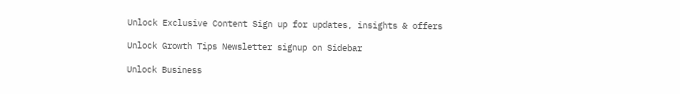Unlock Exclusive Content Sign up for updates, insights & offers

Unlock Growth Tips Newsletter signup on Sidebar

Unlock Business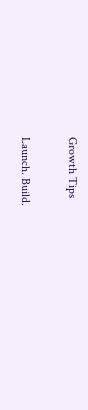Growth Tips

Launch. Build.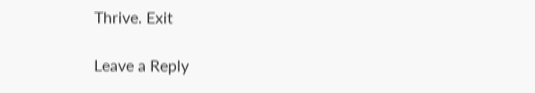Thrive. Exit

Leave a Reply